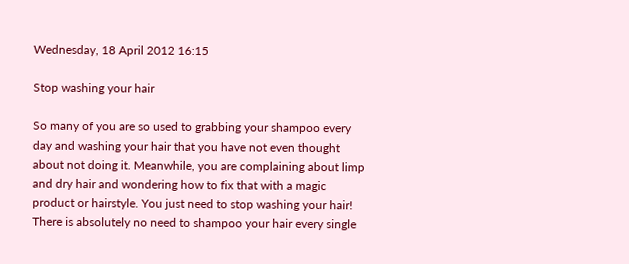Wednesday, 18 April 2012 16:15

Stop washing your hair

So many of you are so used to grabbing your shampoo every day and washing your hair that you have not even thought about not doing it. Meanwhile, you are complaining about limp and dry hair and wondering how to fix that with a magic product or hairstyle. You just need to stop washing your hair! There is absolutely no need to shampoo your hair every single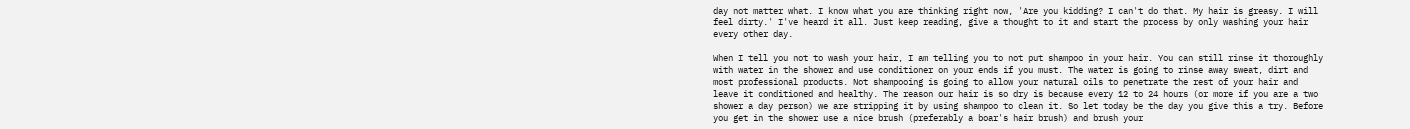day not matter what. I know what you are thinking right now, 'Are you kidding? I can't do that. My hair is greasy. I will feel dirty.' I've heard it all. Just keep reading, give a thought to it and start the process by only washing your hair every other day.

When I tell you not to wash your hair, I am telling you to not put shampoo in your hair. You can still rinse it thoroughly with water in the shower and use conditioner on your ends if you must. The water is going to rinse away sweat, dirt and most professional products. Not shampooing is going to allow your natural oils to penetrate the rest of your hair and leave it conditioned and healthy. The reason our hair is so dry is because every 12 to 24 hours (or more if you are a two shower a day person) we are stripping it by using shampoo to clean it. So let today be the day you give this a try. Before you get in the shower use a nice brush (preferably a boar's hair brush) and brush your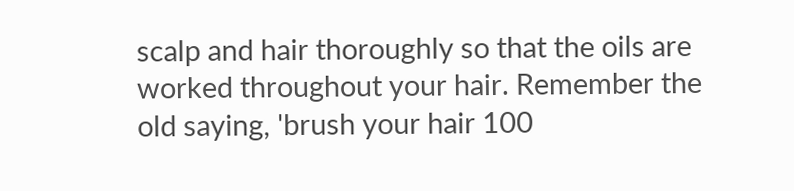scalp and hair thoroughly so that the oils are worked throughout your hair. Remember the old saying, 'brush your hair 100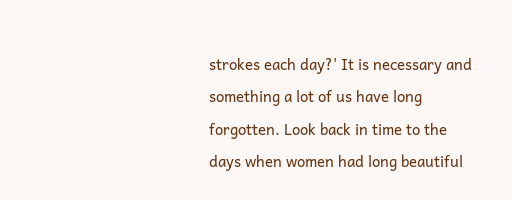strokes each day?' It is necessary and something a lot of us have long forgotten. Look back in time to the days when women had long beautiful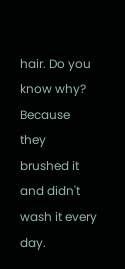hair. Do you know why? Because they brushed it and didn't wash it every day.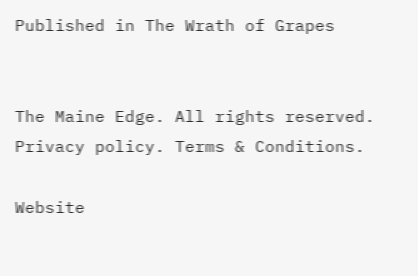Published in The Wrath of Grapes


The Maine Edge. All rights reserved. Privacy policy. Terms & Conditions.

Website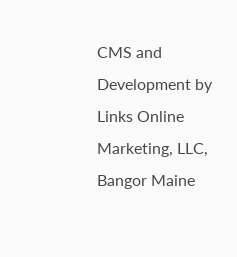CMS and Development by Links Online Marketing, LLC, Bangor Maine